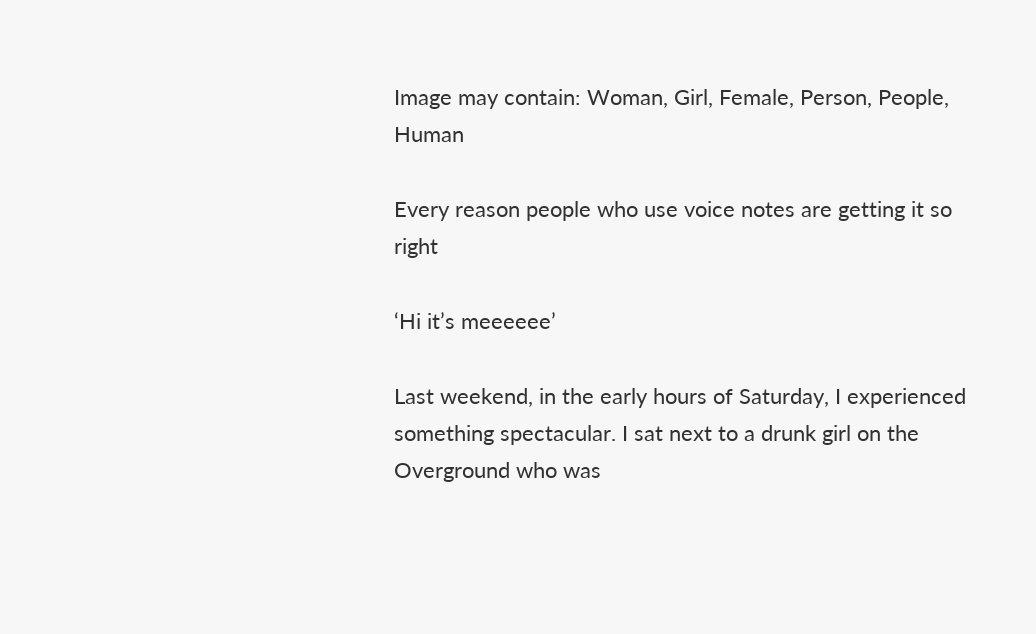Image may contain: Woman, Girl, Female, Person, People, Human

Every reason people who use voice notes are getting it so right

‘Hi it’s meeeeee’

Last weekend, in the early hours of Saturday, I experienced something spectacular. I sat next to a drunk girl on the Overground who was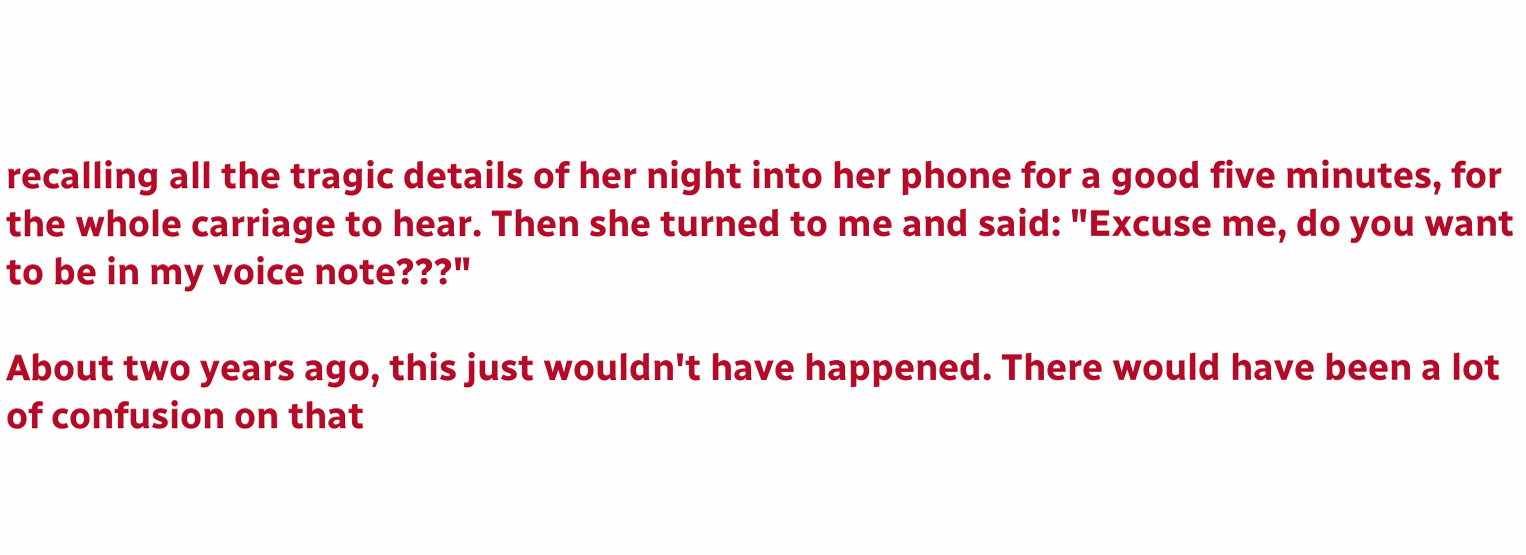recalling all the tragic details of her night into her phone for a good five minutes, for the whole carriage to hear. Then she turned to me and said: "Excuse me, do you want to be in my voice note???"

About two years ago, this just wouldn't have happened. There would have been a lot of confusion on that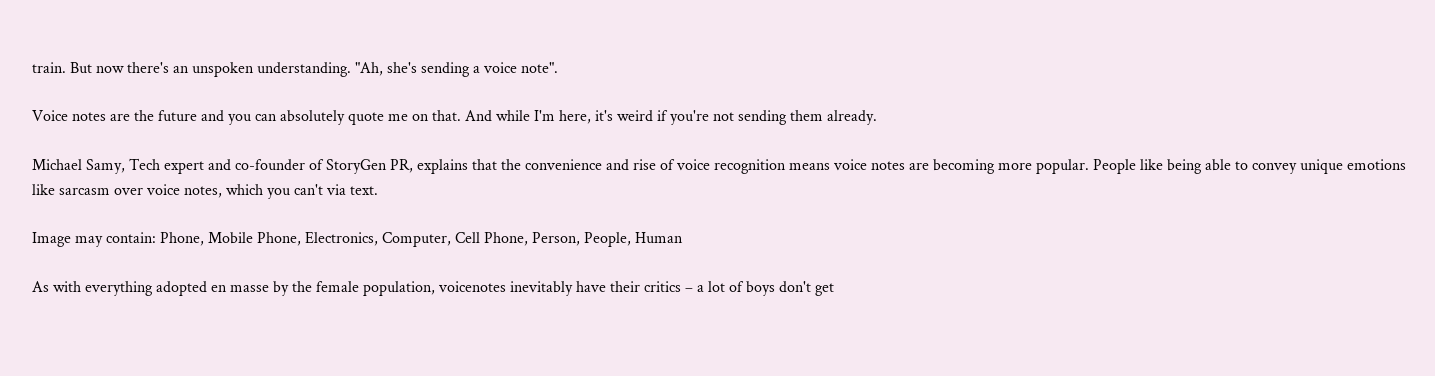train. But now there's an unspoken understanding. "Ah, she's sending a voice note".

Voice notes are the future and you can absolutely quote me on that. And while I'm here, it's weird if you're not sending them already.

Michael Samy, Tech expert and co-founder of StoryGen PR, explains that the convenience and rise of voice recognition means voice notes are becoming more popular. People like being able to convey unique emotions like sarcasm over voice notes, which you can't via text.

Image may contain: Phone, Mobile Phone, Electronics, Computer, Cell Phone, Person, People, Human

As with everything adopted en masse by the female population, voicenotes inevitably have their critics – a lot of boys don't get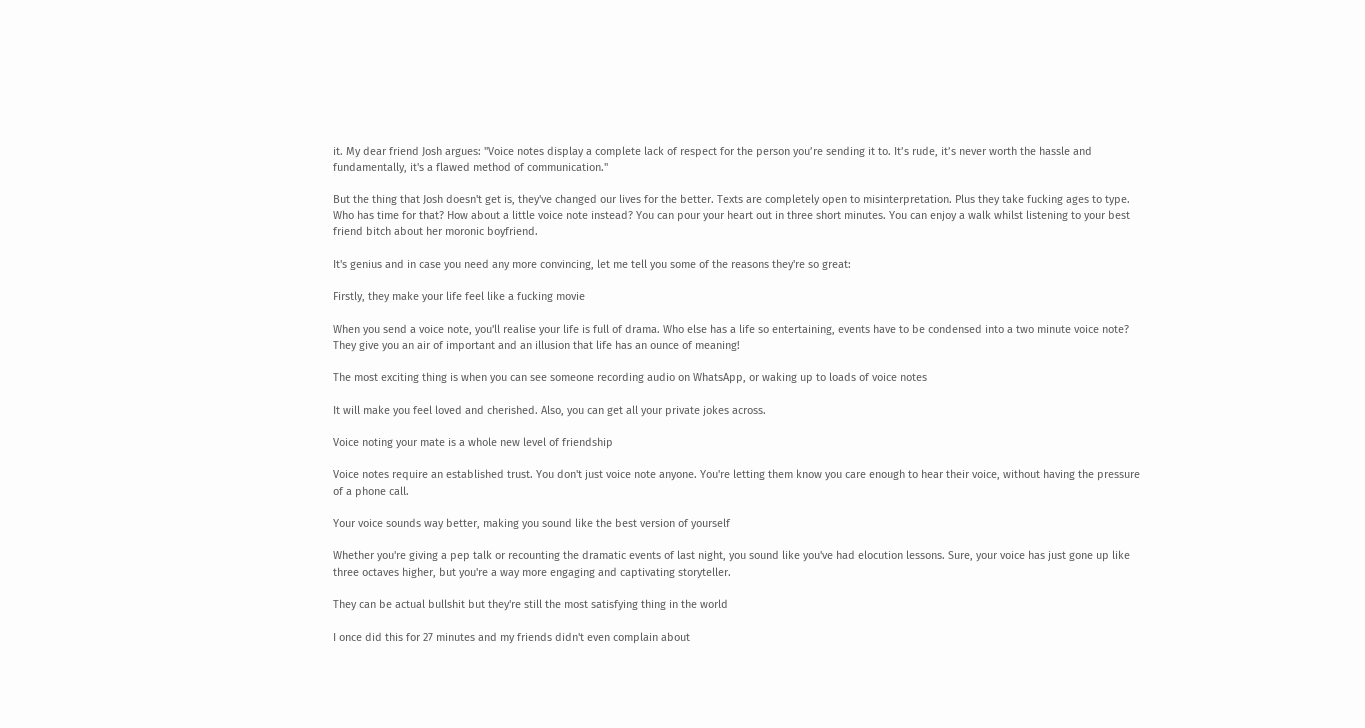it. My dear friend Josh argues: "Voice notes display a complete lack of respect for the person you’re sending it to. It’s rude, it’s never worth the hassle and fundamentally, it's a flawed method of communication."

But the thing that Josh doesn't get is, they've changed our lives for the better. Texts are completely open to misinterpretation. Plus they take fucking ages to type. Who has time for that? How about a little voice note instead? You can pour your heart out in three short minutes. You can enjoy a walk whilst listening to your best friend bitch about her moronic boyfriend.

It's genius and in case you need any more convincing, let me tell you some of the reasons they're so great:

Firstly, they make your life feel like a fucking movie

When you send a voice note, you'll realise your life is full of drama. Who else has a life so entertaining, events have to be condensed into a two minute voice note? They give you an air of important and an illusion that life has an ounce of meaning!

The most exciting thing is when you can see someone recording audio on WhatsApp, or waking up to loads of voice notes

It will make you feel loved and cherished. Also, you can get all your private jokes across.

Voice noting your mate is a whole new level of friendship

Voice notes require an established trust. You don't just voice note anyone. You're letting them know you care enough to hear their voice, without having the pressure of a phone call.

Your voice sounds way better, making you sound like the best version of yourself

Whether you're giving a pep talk or recounting the dramatic events of last night, you sound like you've had elocution lessons. Sure, your voice has just gone up like three octaves higher, but you're a way more engaging and captivating storyteller.

They can be actual bullshit but they're still the most satisfying thing in the world

I once did this for 27 minutes and my friends didn't even complain about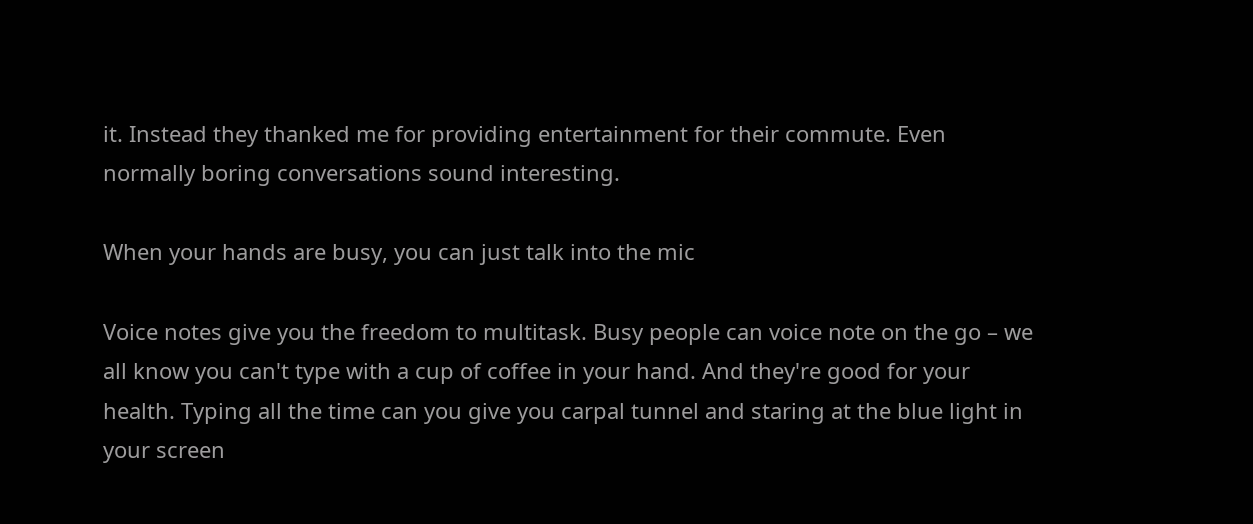it. Instead they thanked me for providing entertainment for their commute. Even normally boring conversations sound interesting.

When your hands are busy, you can just talk into the mic

Voice notes give you the freedom to multitask. Busy people can voice note on the go – we all know you can't type with a cup of coffee in your hand. And they're good for your health. Typing all the time can you give you carpal tunnel and staring at the blue light in your screen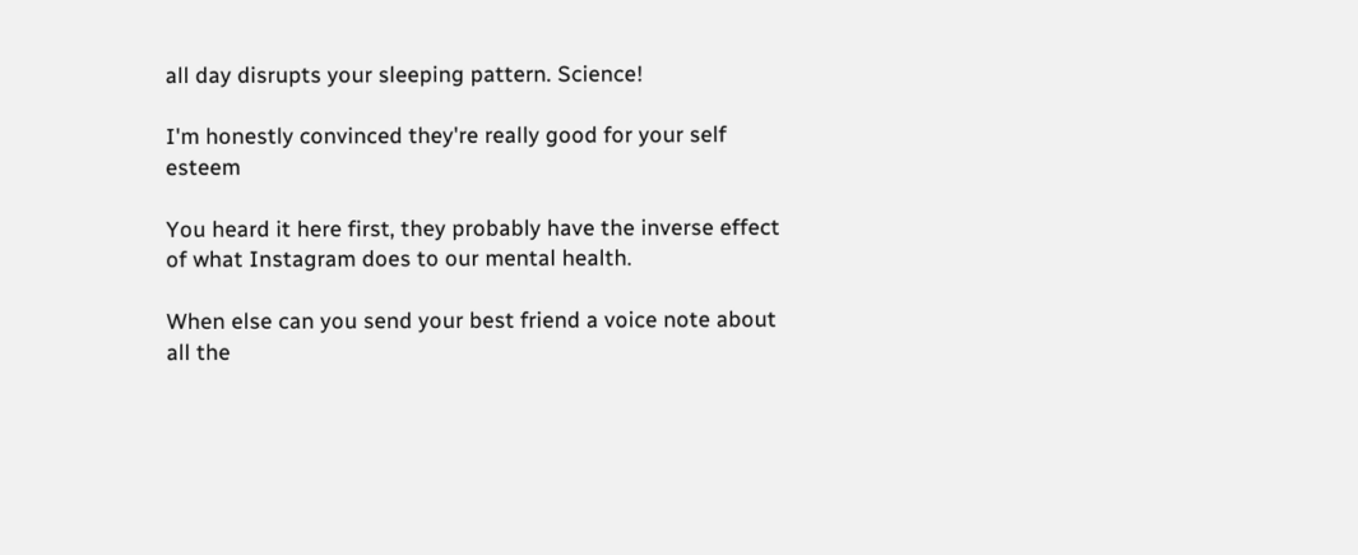all day disrupts your sleeping pattern. Science!

I'm honestly convinced they're really good for your self esteem

You heard it here first, they probably have the inverse effect of what Instagram does to our mental health.

When else can you send your best friend a voice note about all the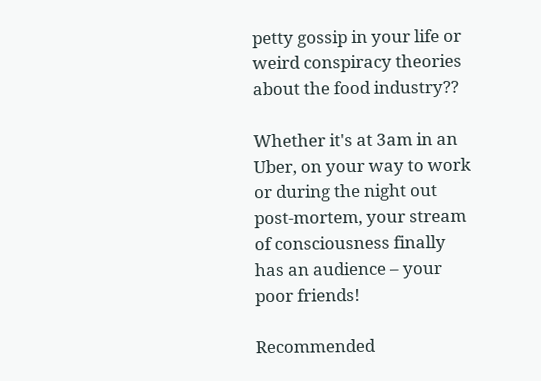petty gossip in your life or weird conspiracy theories about the food industry??

Whether it's at 3am in an Uber, on your way to work or during the night out post-mortem, your stream of consciousness finally has an audience – your poor friends!

Recommended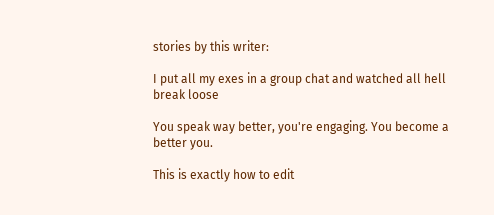stories by this writer:

I put all my exes in a group chat and watched all hell break loose

You speak way better, you're engaging. You become a better you.

This is exactly how to edit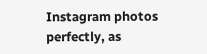Instagram photos perfectly, as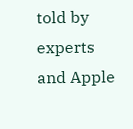told by experts and Apple